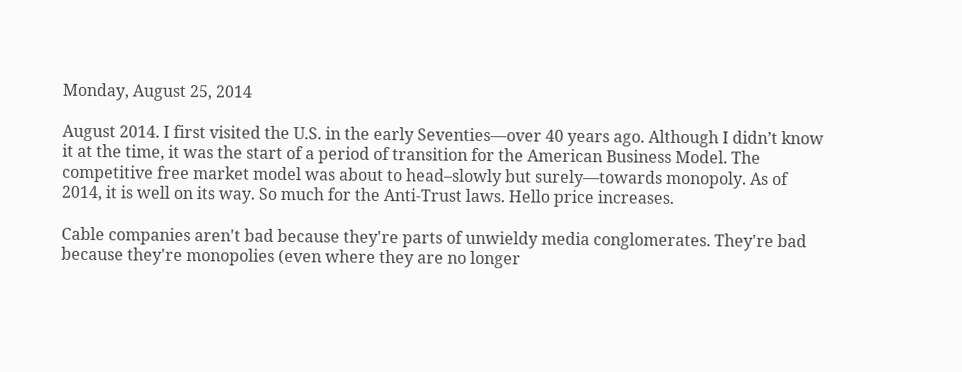Monday, August 25, 2014

August 2014. I first visited the U.S. in the early Seventies—over 40 years ago. Although I didn’t know it at the time, it was the start of a period of transition for the American Business Model. The competitive free market model was about to head–slowly but surely—towards monopoly. As of 2014, it is well on its way. So much for the Anti-Trust laws. Hello price increases.

Cable companies aren't bad because they're parts of unwieldy media conglomerates. They're bad because they're monopolies (even where they are no longer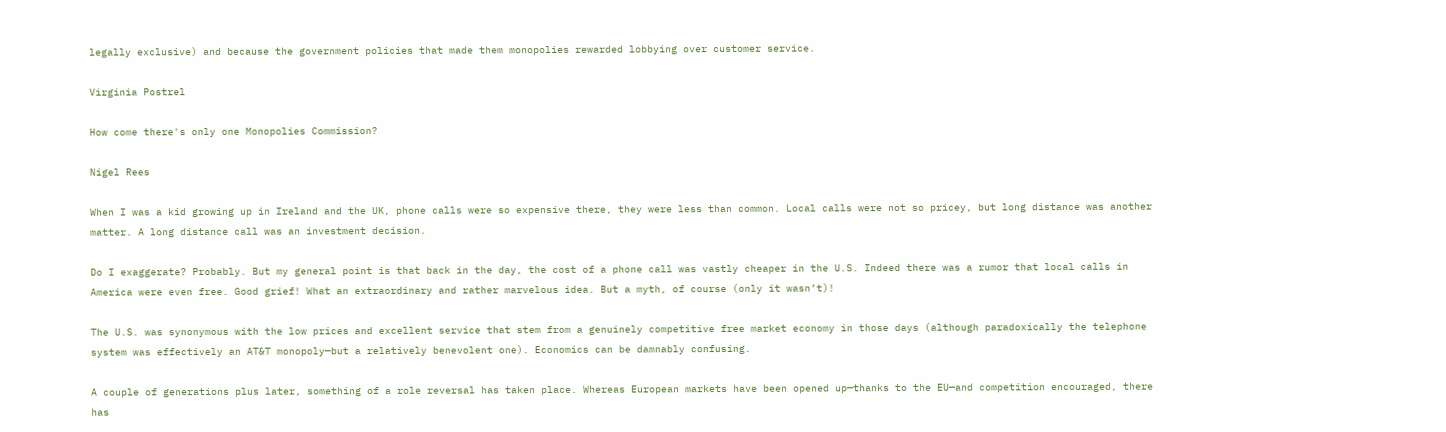legally exclusive) and because the government policies that made them monopolies rewarded lobbying over customer service.

Virginia Postrel

How come there's only one Monopolies Commission?

Nigel Rees

When I was a kid growing up in Ireland and the UK, phone calls were so expensive there, they were less than common. Local calls were not so pricey, but long distance was another matter. A long distance call was an investment decision.

Do I exaggerate? Probably. But my general point is that back in the day, the cost of a phone call was vastly cheaper in the U.S. Indeed there was a rumor that local calls in America were even free. Good grief! What an extraordinary and rather marvelous idea. But a myth, of course (only it wasn’t)!

The U.S. was synonymous with the low prices and excellent service that stem from a genuinely competitive free market economy in those days (although paradoxically the telephone system was effectively an AT&T monopoly—but a relatively benevolent one). Economics can be damnably confusing.

A couple of generations plus later, something of a role reversal has taken place. Whereas European markets have been opened up—thanks to the EU—and competition encouraged, there has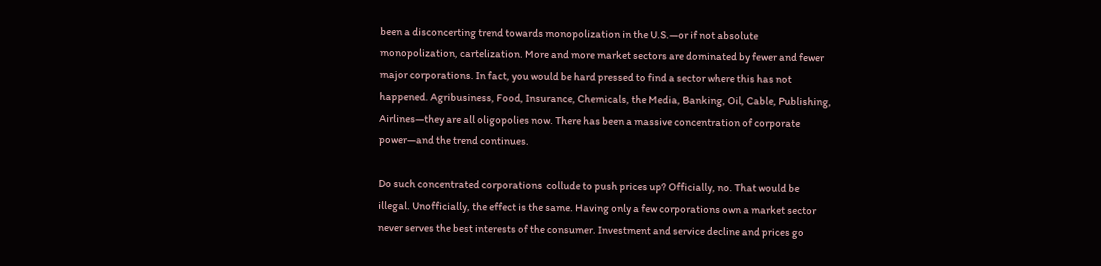been a disconcerting trend towards monopolization in the U.S.—or if not absolute monopolization, cartelization. More and more market sectors are dominated by fewer and fewer major corporations. In fact, you would be hard pressed to find a sector where this has not happened. Agribusiness, Food, Insurance, Chemicals, the Media, Banking, Oil, Cable, Publishing, Airlines—they are all oligopolies now. There has been a massive concentration of corporate power—and the trend continues.

Do such concentrated corporations  collude to push prices up? Officially, no. That would be illegal. Unofficially, the effect is the same. Having only a few corporations own a market sector never serves the best interests of the consumer. Investment and service decline and prices go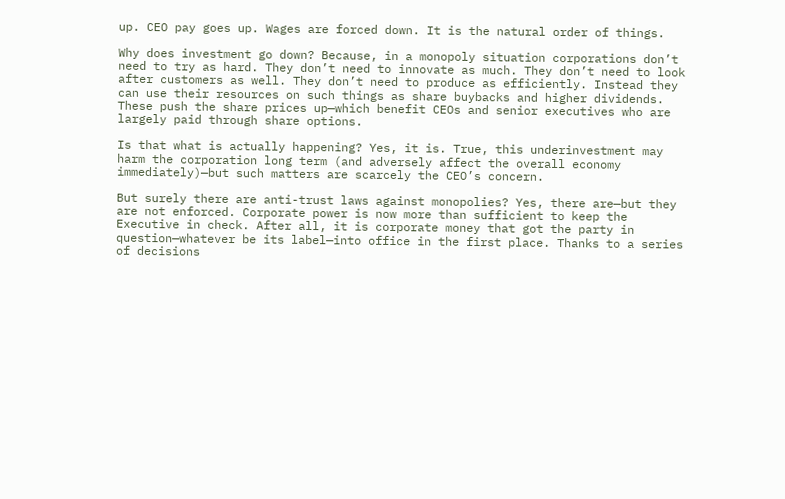up. CEO pay goes up. Wages are forced down. It is the natural order of things.

Why does investment go down? Because, in a monopoly situation corporations don’t need to try as hard. They don’t need to innovate as much. They don’t need to look after customers as well. They don’t need to produce as efficiently. Instead they can use their resources on such things as share buybacks and higher dividends. These push the share prices up—which benefit CEOs and senior executives who are largely paid through share options.

Is that what is actually happening? Yes, it is. True, this underinvestment may harm the corporation long term (and adversely affect the overall economy immediately)—but such matters are scarcely the CEO’s concern.

But surely there are anti-trust laws against monopolies? Yes, there are—but they are not enforced. Corporate power is now more than sufficient to keep the Executive in check. After all, it is corporate money that got the party in question—whatever be its label—into office in the first place. Thanks to a series of decisions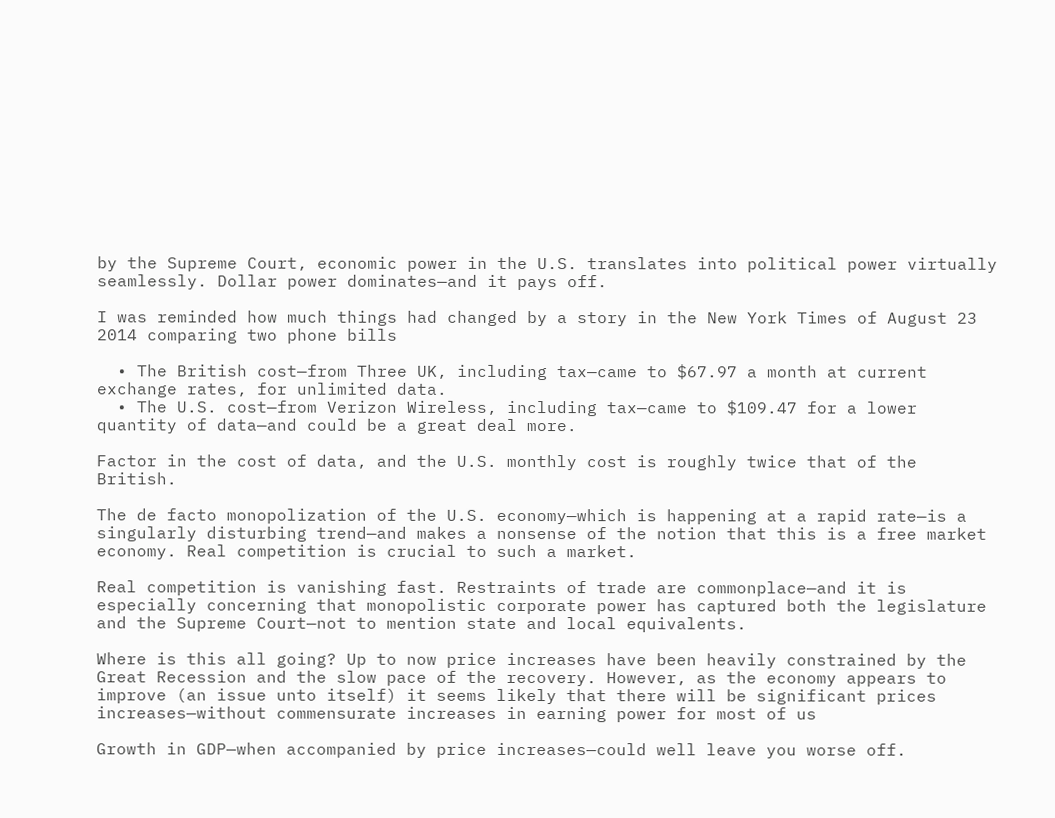by the Supreme Court, economic power in the U.S. translates into political power virtually seamlessly. Dollar power dominates—and it pays off.

I was reminded how much things had changed by a story in the New York Times of August 23 2014 comparing two phone bills

  • The British cost—from Three UK, including tax—came to $67.97 a month at current exchange rates, for unlimited data.
  • The U.S. cost—from Verizon Wireless, including tax—came to $109.47 for a lower quantity of data—and could be a great deal more.

Factor in the cost of data, and the U.S. monthly cost is roughly twice that of the British.

The de facto monopolization of the U.S. economy—which is happening at a rapid rate—is a singularly disturbing trend—and makes a nonsense of the notion that this is a free market economy. Real competition is crucial to such a market.

Real competition is vanishing fast. Restraints of trade are commonplace—and it is especially concerning that monopolistic corporate power has captured both the legislature and the Supreme Court—not to mention state and local equivalents.

Where is this all going? Up to now price increases have been heavily constrained by the Great Recession and the slow pace of the recovery. However, as the economy appears to improve (an issue unto itself) it seems likely that there will be significant prices increases—without commensurate increases in earning power for most of us

Growth in GDP—when accompanied by price increases—could well leave you worse off.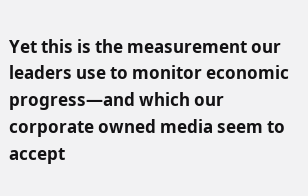Yet this is the measurement our leaders use to monitor economic progress—and which our corporate owned media seem to accept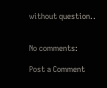without question..


No comments:

Post a Comment